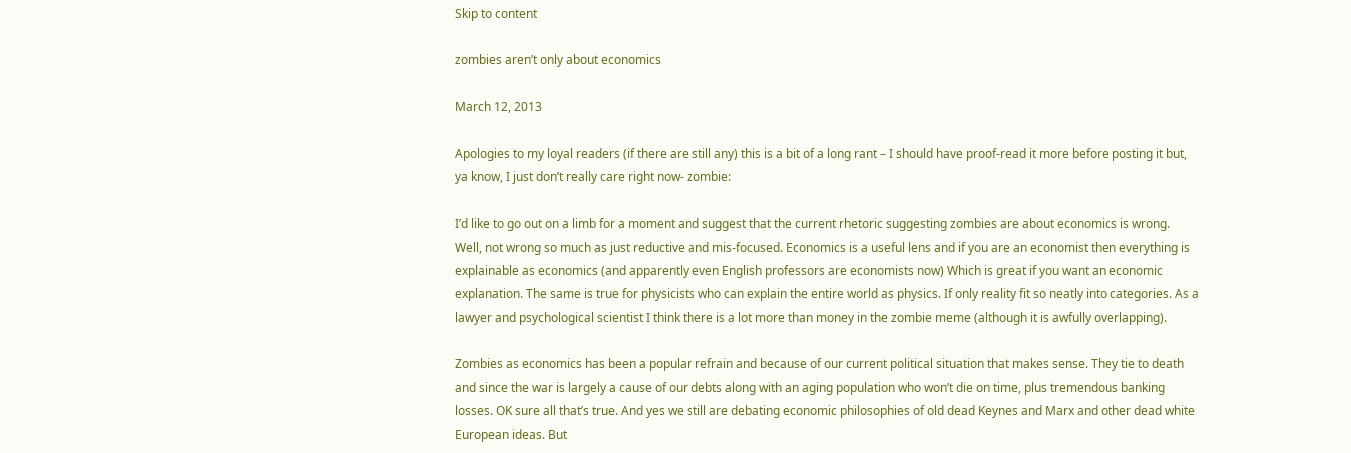Skip to content

zombies aren’t only about economics

March 12, 2013

Apologies to my loyal readers (if there are still any) this is a bit of a long rant – I should have proof-read it more before posting it but, ya know, I just don’t really care right now- zombie:

I’d like to go out on a limb for a moment and suggest that the current rhetoric suggesting zombies are about economics is wrong. Well, not wrong so much as just reductive and mis-focused. Economics is a useful lens and if you are an economist then everything is explainable as economics (and apparently even English professors are economists now) Which is great if you want an economic explanation. The same is true for physicists who can explain the entire world as physics. If only reality fit so neatly into categories. As a lawyer and psychological scientist I think there is a lot more than money in the zombie meme (although it is awfully overlapping).

Zombies as economics has been a popular refrain and because of our current political situation that makes sense. They tie to death and since the war is largely a cause of our debts along with an aging population who won’t die on time, plus tremendous banking losses. OK sure all that’s true. And yes we still are debating economic philosophies of old dead Keynes and Marx and other dead white European ideas. But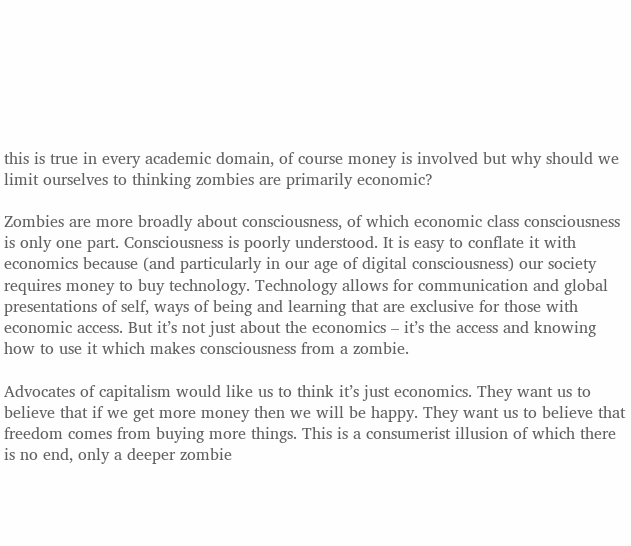this is true in every academic domain, of course money is involved but why should we limit ourselves to thinking zombies are primarily economic?

Zombies are more broadly about consciousness, of which economic class consciousness is only one part. Consciousness is poorly understood. It is easy to conflate it with economics because (and particularly in our age of digital consciousness) our society requires money to buy technology. Technology allows for communication and global presentations of self, ways of being and learning that are exclusive for those with economic access. But it’s not just about the economics – it’s the access and knowing how to use it which makes consciousness from a zombie.

Advocates of capitalism would like us to think it’s just economics. They want us to believe that if we get more money then we will be happy. They want us to believe that freedom comes from buying more things. This is a consumerist illusion of which there is no end, only a deeper zombie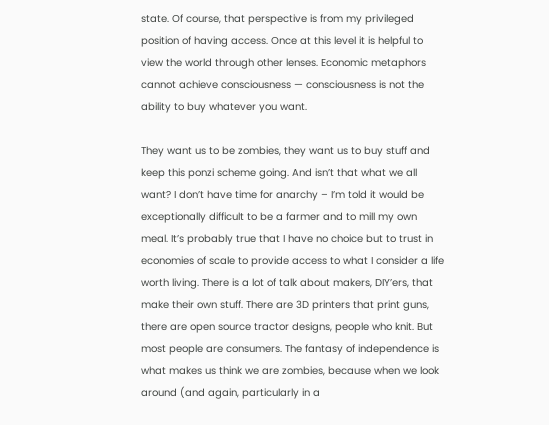state. Of course, that perspective is from my privileged position of having access. Once at this level it is helpful to view the world through other lenses. Economic metaphors cannot achieve consciousness — consciousness is not the ability to buy whatever you want.

They want us to be zombies, they want us to buy stuff and keep this ponzi scheme going. And isn’t that what we all want? I don’t have time for anarchy – I’m told it would be exceptionally difficult to be a farmer and to mill my own meal. It’s probably true that I have no choice but to trust in economies of scale to provide access to what I consider a life worth living. There is a lot of talk about makers, DIY’ers, that make their own stuff. There are 3D printers that print guns, there are open source tractor designs, people who knit. But most people are consumers. The fantasy of independence is what makes us think we are zombies, because when we look around (and again, particularly in a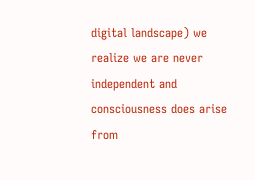digital landscape) we realize we are never independent and consciousness does arise from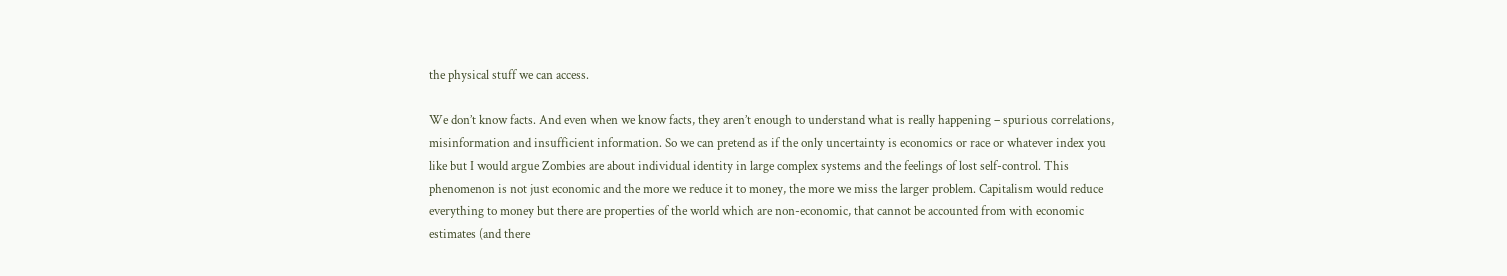the physical stuff we can access.

We don’t know facts. And even when we know facts, they aren’t enough to understand what is really happening – spurious correlations, misinformation and insufficient information. So we can pretend as if the only uncertainty is economics or race or whatever index you like but I would argue Zombies are about individual identity in large complex systems and the feelings of lost self-control. This phenomenon is not just economic and the more we reduce it to money, the more we miss the larger problem. Capitalism would reduce everything to money but there are properties of the world which are non-economic, that cannot be accounted from with economic estimates (and there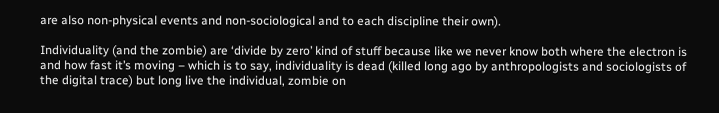are also non-physical events and non-sociological and to each discipline their own).

Individuality (and the zombie) are ‘divide by zero’ kind of stuff because like we never know both where the electron is and how fast it’s moving – which is to say, individuality is dead (killed long ago by anthropologists and sociologists of the digital trace) but long live the individual, zombie on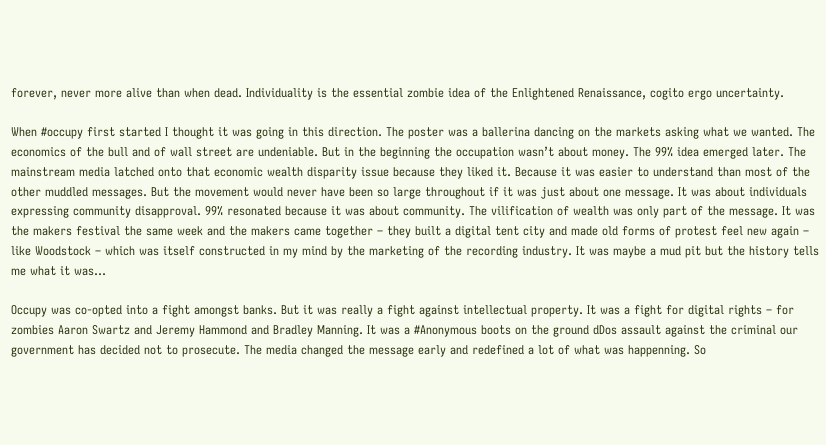forever, never more alive than when dead. Individuality is the essential zombie idea of the Enlightened Renaissance, cogito ergo uncertainty.

When #occupy first started I thought it was going in this direction. The poster was a ballerina dancing on the markets asking what we wanted. The economics of the bull and of wall street are undeniable. But in the beginning the occupation wasn’t about money. The 99% idea emerged later. The mainstream media latched onto that economic wealth disparity issue because they liked it. Because it was easier to understand than most of the other muddled messages. But the movement would never have been so large throughout if it was just about one message. It was about individuals expressing community disapproval. 99% resonated because it was about community. The vilification of wealth was only part of the message. It was the makers festival the same week and the makers came together – they built a digital tent city and made old forms of protest feel new again – like Woodstock – which was itself constructed in my mind by the marketing of the recording industry. It was maybe a mud pit but the history tells me what it was…

Occupy was co-opted into a fight amongst banks. But it was really a fight against intellectual property. It was a fight for digital rights – for zombies Aaron Swartz and Jeremy Hammond and Bradley Manning. It was a #Anonymous boots on the ground dDos assault against the criminal our government has decided not to prosecute. The media changed the message early and redefined a lot of what was happenning. So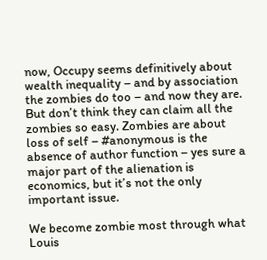now, Occupy seems definitively about wealth inequality – and by association the zombies do too – and now they are. But don’t think they can claim all the zombies so easy. Zombies are about loss of self – #anonymous is the absence of author function – yes sure a major part of the alienation is economics, but it’s not the only important issue.

We become zombie most through what Louis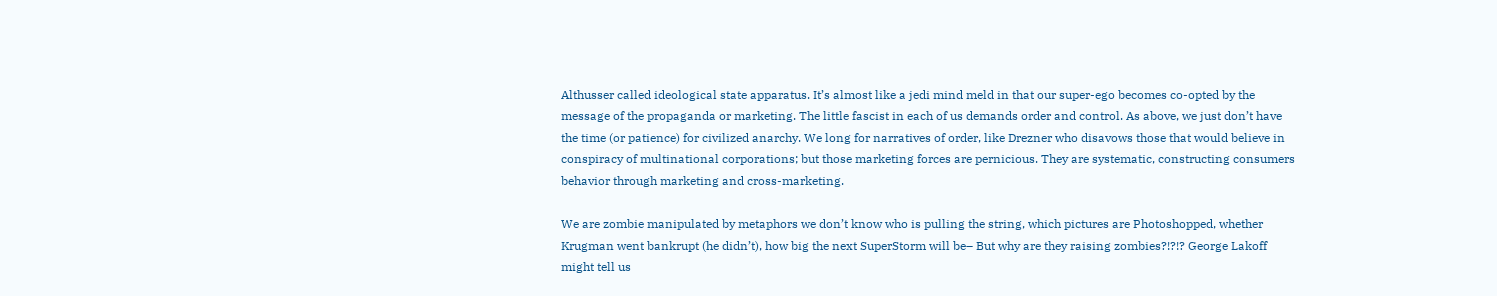Althusser called ideological state apparatus. It’s almost like a jedi mind meld in that our super-ego becomes co-opted by the message of the propaganda or marketing. The little fascist in each of us demands order and control. As above, we just don’t have the time (or patience) for civilized anarchy. We long for narratives of order, like Drezner who disavows those that would believe in conspiracy of multinational corporations; but those marketing forces are pernicious. They are systematic, constructing consumers behavior through marketing and cross-marketing.

We are zombie manipulated by metaphors we don’t know who is pulling the string, which pictures are Photoshopped, whether Krugman went bankrupt (he didn’t), how big the next SuperStorm will be– But why are they raising zombies?!?!? George Lakoff might tell us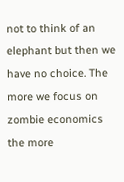not to think of an elephant but then we have no choice. The more we focus on zombie economics the more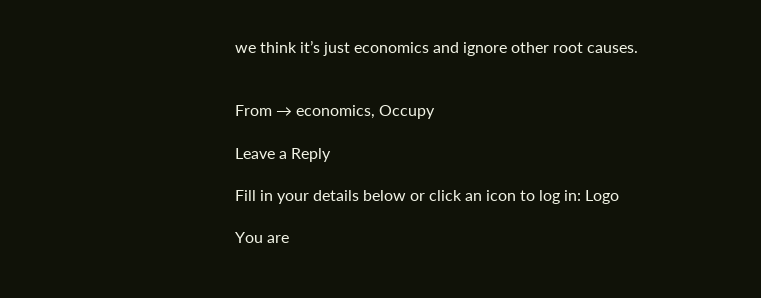we think it’s just economics and ignore other root causes.


From → economics, Occupy

Leave a Reply

Fill in your details below or click an icon to log in: Logo

You are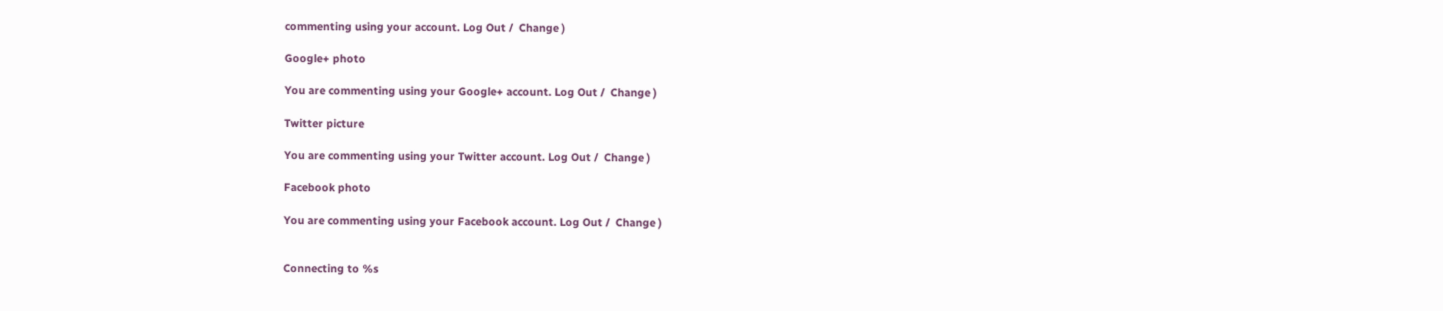commenting using your account. Log Out /  Change )

Google+ photo

You are commenting using your Google+ account. Log Out /  Change )

Twitter picture

You are commenting using your Twitter account. Log Out /  Change )

Facebook photo

You are commenting using your Facebook account. Log Out /  Change )


Connecting to %s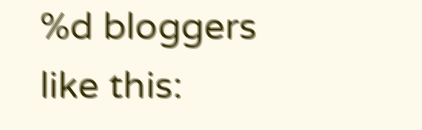%d bloggers like this: